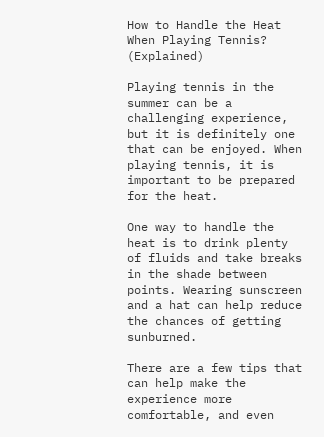How to Handle the Heat When Playing Tennis? (Explained)

Playing tennis in the summer can be a challenging experience, but it is definitely one that can be enjoyed. When playing tennis, it is important to be prepared for the heat.

One way to handle the heat is to drink plenty of fluids and take breaks in the shade between points. Wearing sunscreen and a hat can help reduce the chances of getting sunburned.

There are a few tips that can help make the experience more comfortable, and even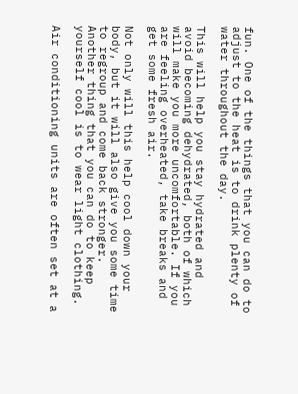fun. One of the things that you can do to adjust to the heat is to drink plenty of water throughout the day.

This will help you stay hydrated and avoid becoming dehydrated, both of which will make you more uncomfortable. If you are feeling overheated, take breaks and get some fresh air.

Not only will this help cool down your body, but it will also give you some time to regroup and come back stronger. Another thing that you can do to keep yourself cool is to wear light clothing.

Air conditioning units are often set at a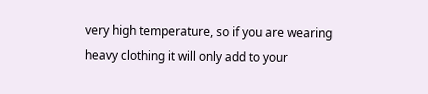very high temperature, so if you are wearing heavy clothing it will only add to your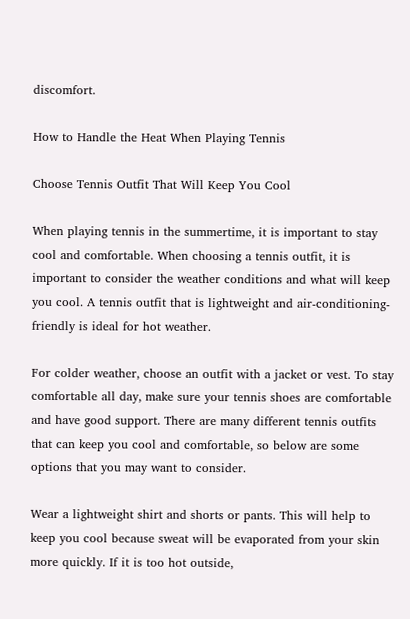discomfort.

How to Handle the Heat When Playing Tennis

Choose Tennis Outfit That Will Keep You Cool

When playing tennis in the summertime, it is important to stay cool and comfortable. When choosing a tennis outfit, it is important to consider the weather conditions and what will keep you cool. A tennis outfit that is lightweight and air-conditioning-friendly is ideal for hot weather.

For colder weather, choose an outfit with a jacket or vest. To stay comfortable all day, make sure your tennis shoes are comfortable and have good support. There are many different tennis outfits that can keep you cool and comfortable, so below are some options that you may want to consider.

Wear a lightweight shirt and shorts or pants. This will help to keep you cool because sweat will be evaporated from your skin more quickly. If it is too hot outside,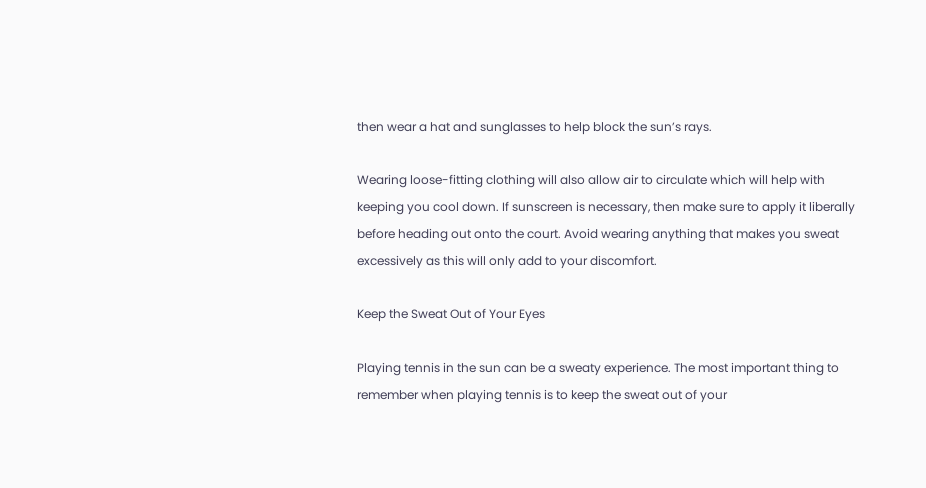then wear a hat and sunglasses to help block the sun’s rays.

Wearing loose-fitting clothing will also allow air to circulate which will help with keeping you cool down. If sunscreen is necessary, then make sure to apply it liberally before heading out onto the court. Avoid wearing anything that makes you sweat excessively as this will only add to your discomfort.

Keep the Sweat Out of Your Eyes

Playing tennis in the sun can be a sweaty experience. The most important thing to remember when playing tennis is to keep the sweat out of your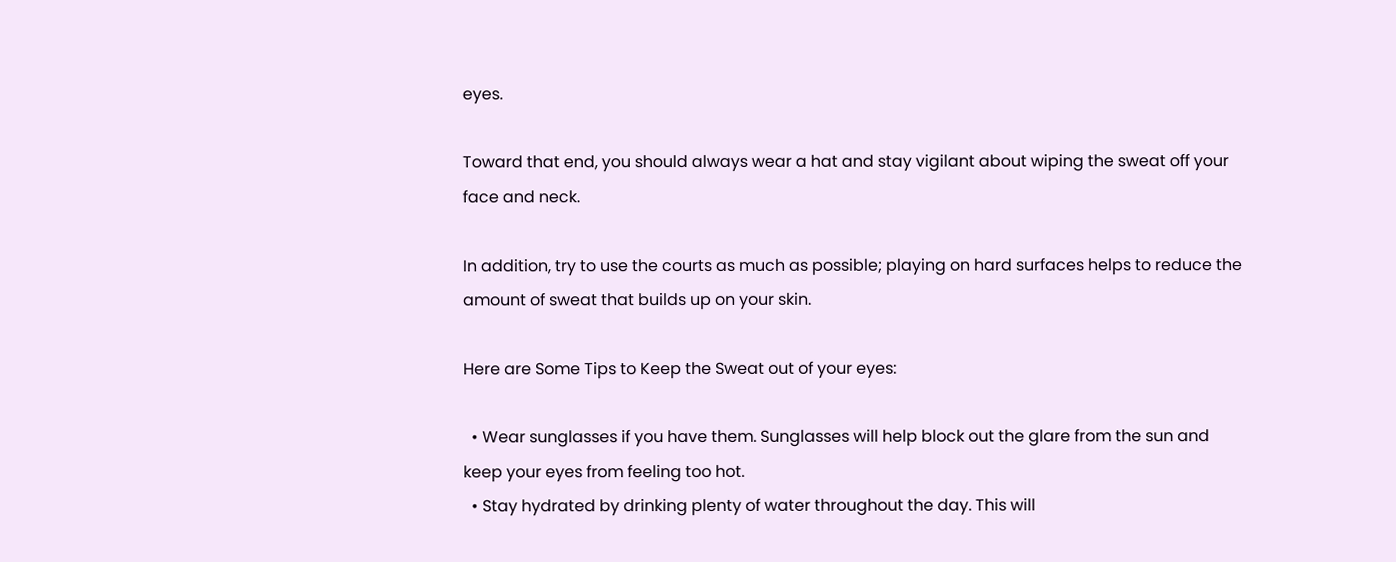eyes.

Toward that end, you should always wear a hat and stay vigilant about wiping the sweat off your face and neck.

In addition, try to use the courts as much as possible; playing on hard surfaces helps to reduce the amount of sweat that builds up on your skin.

Here are Some Tips to Keep the Sweat out of your eyes:

  • Wear sunglasses if you have them. Sunglasses will help block out the glare from the sun and keep your eyes from feeling too hot.
  • Stay hydrated by drinking plenty of water throughout the day. This will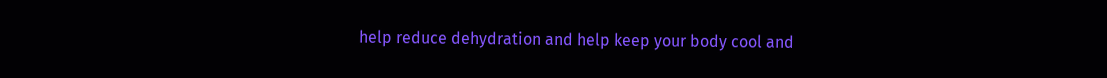help reduce dehydration and help keep your body cool and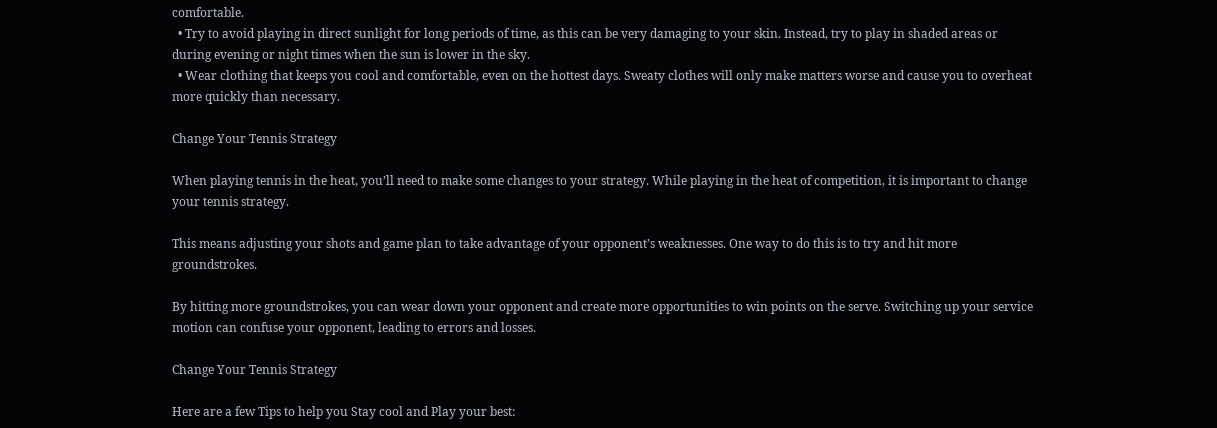comfortable.
  • Try to avoid playing in direct sunlight for long periods of time, as this can be very damaging to your skin. Instead, try to play in shaded areas or during evening or night times when the sun is lower in the sky.
  • Wear clothing that keeps you cool and comfortable, even on the hottest days. Sweaty clothes will only make matters worse and cause you to overheat more quickly than necessary.

Change Your Tennis Strategy

When playing tennis in the heat, you’ll need to make some changes to your strategy. While playing in the heat of competition, it is important to change your tennis strategy.

This means adjusting your shots and game plan to take advantage of your opponent’s weaknesses. One way to do this is to try and hit more groundstrokes.

By hitting more groundstrokes, you can wear down your opponent and create more opportunities to win points on the serve. Switching up your service motion can confuse your opponent, leading to errors and losses.

Change Your Tennis Strategy

Here are a few Tips to help you Stay cool and Play your best: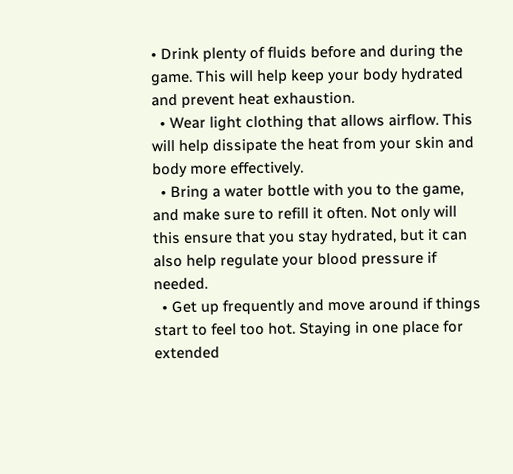• Drink plenty of fluids before and during the game. This will help keep your body hydrated and prevent heat exhaustion.
  • Wear light clothing that allows airflow. This will help dissipate the heat from your skin and body more effectively.
  • Bring a water bottle with you to the game, and make sure to refill it often. Not only will this ensure that you stay hydrated, but it can also help regulate your blood pressure if needed.
  • Get up frequently and move around if things start to feel too hot. Staying in one place for extended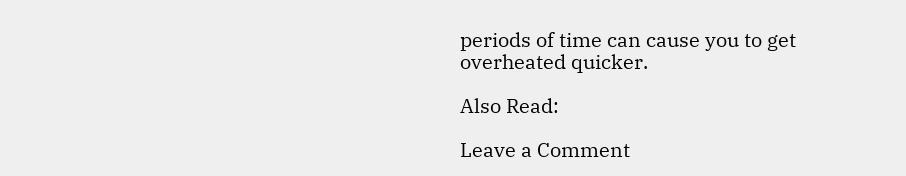periods of time can cause you to get overheated quicker.

Also Read:

Leave a Comment